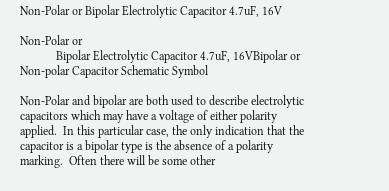Non-Polar or Bipolar Electrolytic Capacitor 4.7uF, 16V

Non-Polar or
            Bipolar Electrolytic Capacitor 4.7uF, 16VBipolar or Non-polar Capacitor Schematic Symbol

Non-Polar and bipolar are both used to describe electrolytic capacitors which may have a voltage of either polarity applied.  In this particular case, the only indication that the capacitor is a bipolar type is the absence of a polarity marking.  Often there will be some other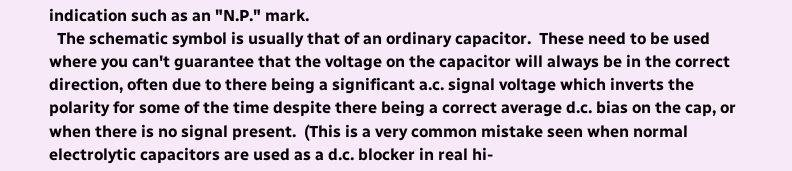indication such as an "N.P." mark.
  The schematic symbol is usually that of an ordinary capacitor.  These need to be used where you can't guarantee that the voltage on the capacitor will always be in the correct direction, often due to there being a significant a.c. signal voltage which inverts the polarity for some of the time despite there being a correct average d.c. bias on the cap, or when there is no signal present.  (This is a very common mistake seen when normal electrolytic capacitors are used as a d.c. blocker in real hi-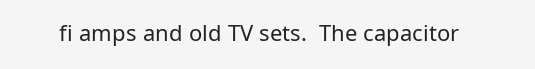fi amps and old TV sets.  The capacitor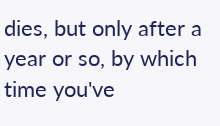dies, but only after a year or so, by which time you've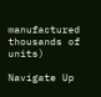manufactured thousands of units)

Navigate Up